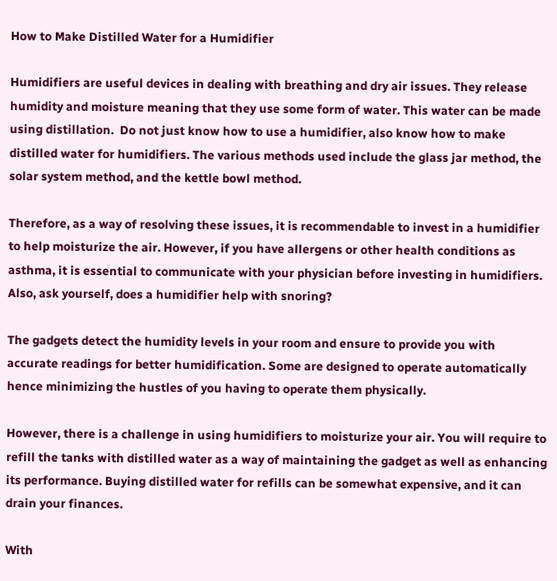How to Make Distilled Water for a Humidifier

Humidifiers are useful devices in dealing with breathing and dry air issues. They release humidity and moisture meaning that they use some form of water. This water can be made using distillation.  Do not just know how to use a humidifier, also know how to make distilled water for humidifiers. The various methods used include the glass jar method, the solar system method, and the kettle bowl method.

Therefore, as a way of resolving these issues, it is recommendable to invest in a humidifier to help moisturize the air. However, if you have allergens or other health conditions as asthma, it is essential to communicate with your physician before investing in humidifiers. Also, ask yourself, does a humidifier help with snoring?

The gadgets detect the humidity levels in your room and ensure to provide you with accurate readings for better humidification. Some are designed to operate automatically hence minimizing the hustles of you having to operate them physically.

However, there is a challenge in using humidifiers to moisturize your air. You will require to refill the tanks with distilled water as a way of maintaining the gadget as well as enhancing its performance. Buying distilled water for refills can be somewhat expensive, and it can drain your finances.

With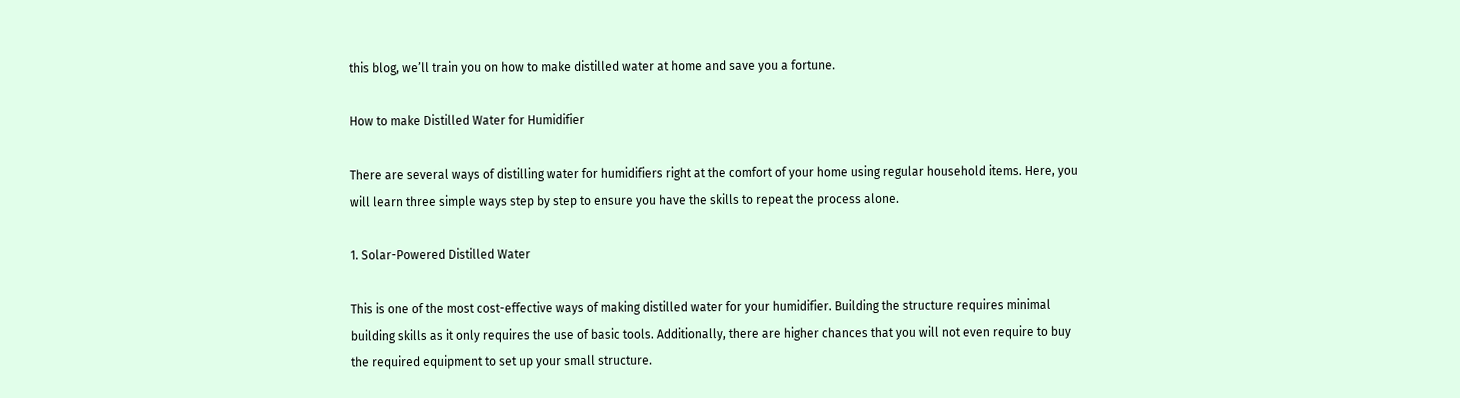this blog, we’ll train you on how to make distilled water at home and save you a fortune.

How to make Distilled Water for Humidifier

There are several ways of distilling water for humidifiers right at the comfort of your home using regular household items. Here, you will learn three simple ways step by step to ensure you have the skills to repeat the process alone.

1. Solar-Powered Distilled Water

This is one of the most cost-effective ways of making distilled water for your humidifier. Building the structure requires minimal building skills as it only requires the use of basic tools. Additionally, there are higher chances that you will not even require to buy the required equipment to set up your small structure.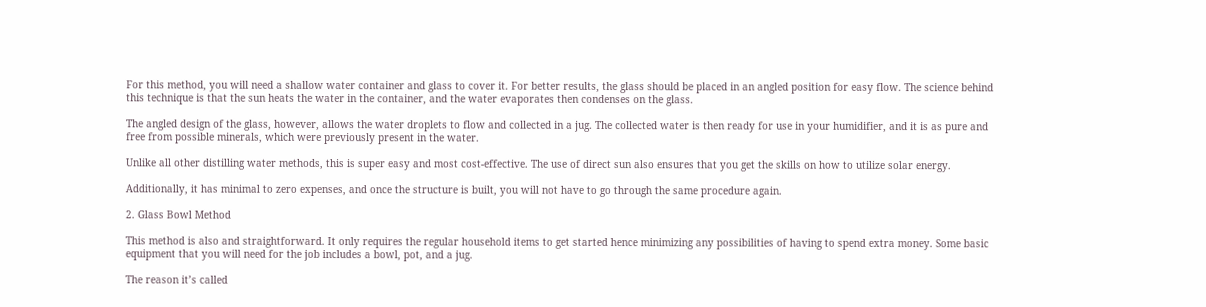For this method, you will need a shallow water container and glass to cover it. For better results, the glass should be placed in an angled position for easy flow. The science behind this technique is that the sun heats the water in the container, and the water evaporates then condenses on the glass.

The angled design of the glass, however, allows the water droplets to flow and collected in a jug. The collected water is then ready for use in your humidifier, and it is as pure and free from possible minerals, which were previously present in the water.

Unlike all other distilling water methods, this is super easy and most cost-effective. The use of direct sun also ensures that you get the skills on how to utilize solar energy.

Additionally, it has minimal to zero expenses, and once the structure is built, you will not have to go through the same procedure again.

2. Glass Bowl Method

This method is also and straightforward. It only requires the regular household items to get started hence minimizing any possibilities of having to spend extra money. Some basic equipment that you will need for the job includes a bowl, pot, and a jug.

The reason it’s called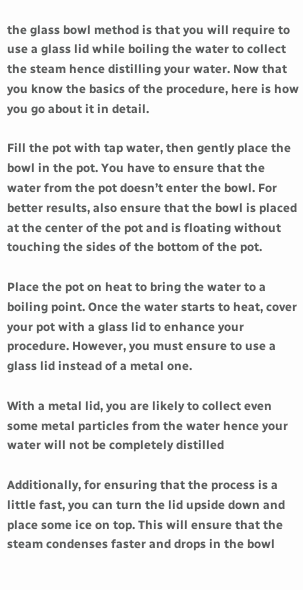the glass bowl method is that you will require to use a glass lid while boiling the water to collect the steam hence distilling your water. Now that you know the basics of the procedure, here is how you go about it in detail.

Fill the pot with tap water, then gently place the bowl in the pot. You have to ensure that the water from the pot doesn’t enter the bowl. For better results, also ensure that the bowl is placed at the center of the pot and is floating without touching the sides of the bottom of the pot.

Place the pot on heat to bring the water to a boiling point. Once the water starts to heat, cover your pot with a glass lid to enhance your procedure. However, you must ensure to use a glass lid instead of a metal one.

With a metal lid, you are likely to collect even some metal particles from the water hence your water will not be completely distilled

Additionally, for ensuring that the process is a little fast, you can turn the lid upside down and place some ice on top. This will ensure that the steam condenses faster and drops in the bowl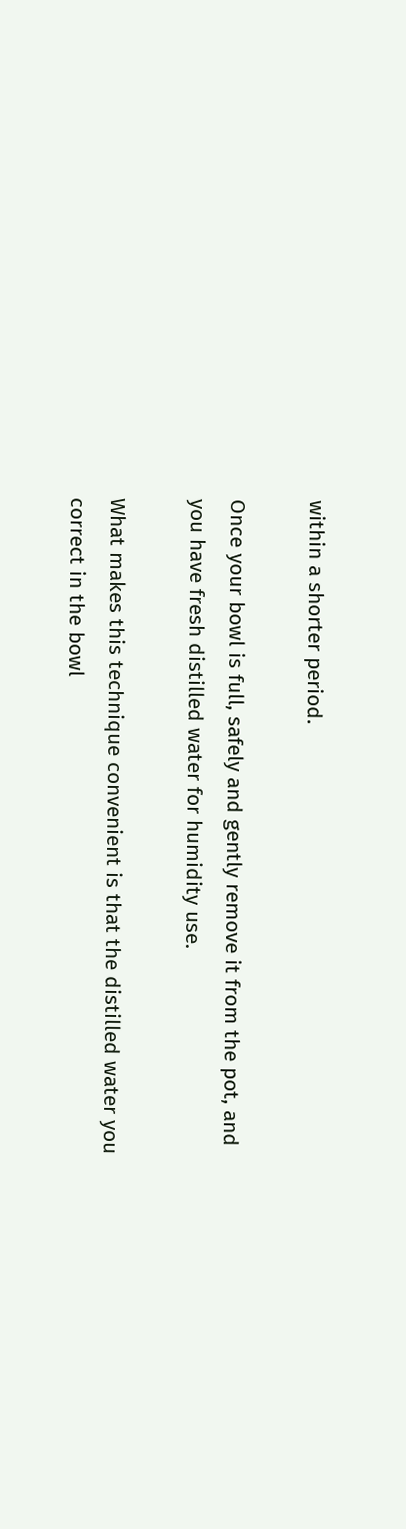within a shorter period.

Once your bowl is full, safely and gently remove it from the pot, and you have fresh distilled water for humidity use.

What makes this technique convenient is that the distilled water you correct in the bowl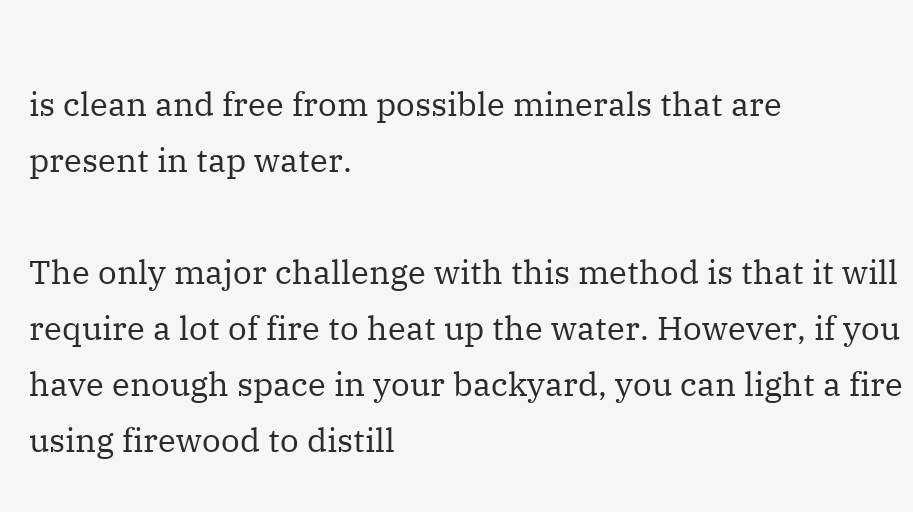is clean and free from possible minerals that are present in tap water.

The only major challenge with this method is that it will require a lot of fire to heat up the water. However, if you have enough space in your backyard, you can light a fire using firewood to distill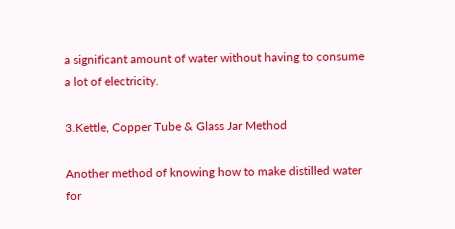a significant amount of water without having to consume a lot of electricity.

3.Kettle, Copper Tube & Glass Jar Method

Another method of knowing how to make distilled water for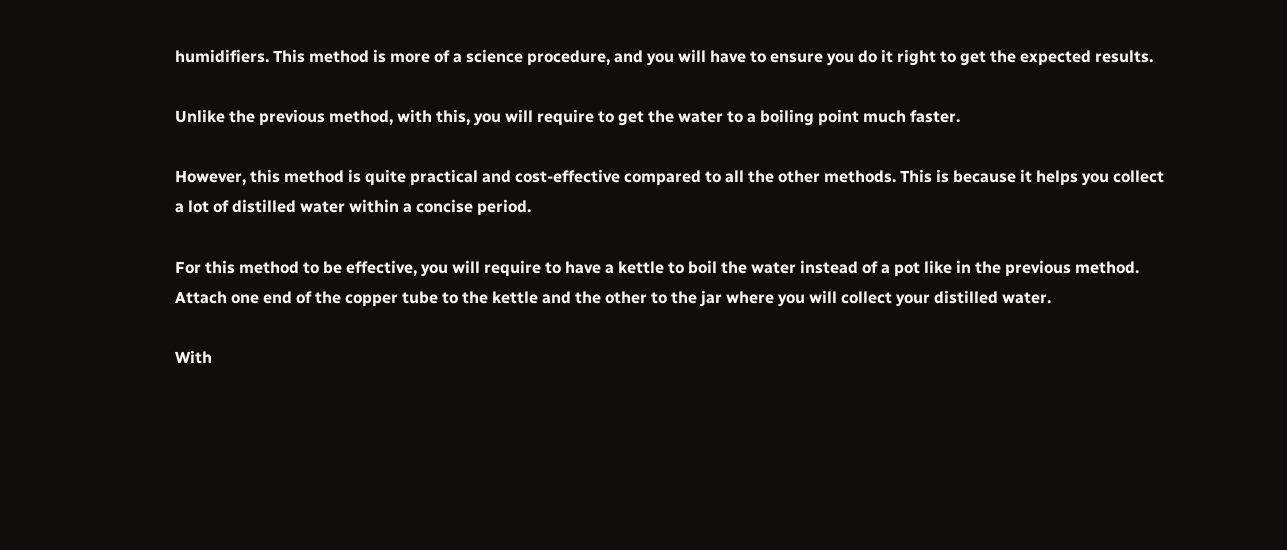humidifiers. This method is more of a science procedure, and you will have to ensure you do it right to get the expected results.

Unlike the previous method, with this, you will require to get the water to a boiling point much faster.

However, this method is quite practical and cost-effective compared to all the other methods. This is because it helps you collect a lot of distilled water within a concise period.

For this method to be effective, you will require to have a kettle to boil the water instead of a pot like in the previous method. Attach one end of the copper tube to the kettle and the other to the jar where you will collect your distilled water.

With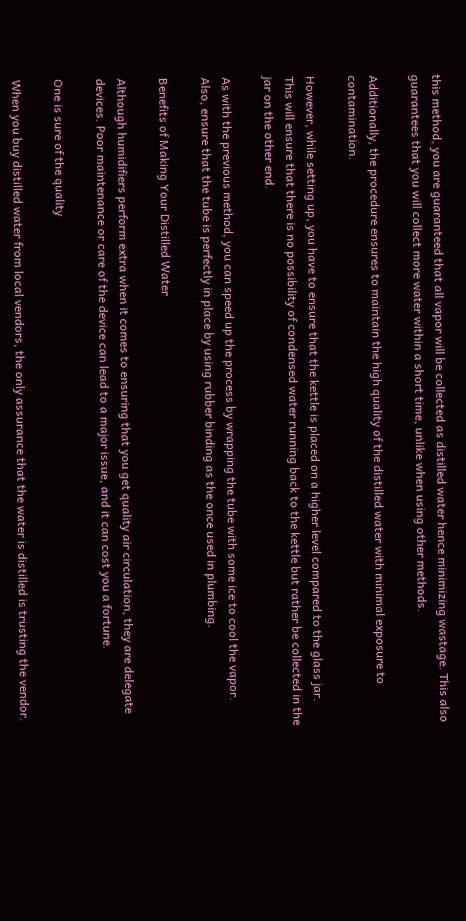this method, you are guaranteed that all vapor will be collected as distilled water hence minimizing wastage. This also guarantees that you will collect more water within a short time, unlike when using other methods.

Additionally, the procedure ensures to maintain the high quality of the distilled water with minimal exposure to contamination.

However, while setting up, you have to ensure that the kettle is placed on a higher level compared to the glass jar. This will ensure that there is no possibility of condensed water running back to the kettle but rather be collected in the jar on the other end.

As with the previous method, you can speed up the process by wrapping the tube with some ice to cool the vapor. Also, ensure that the tube is perfectly in place by using rubber binding as the once used in plumbing.

Benefits of Making Your Distilled Water

Although humidifiers perform extra when it comes to ensuring that you get quality air circulation, they are delegate devices. Poor maintenance or care of the device can lead to a major issue, and it can cost you a fortune.

One is sure of the quality

When you buy distilled water from local vendors, the only assurance that the water is distilled is trusting the vendor.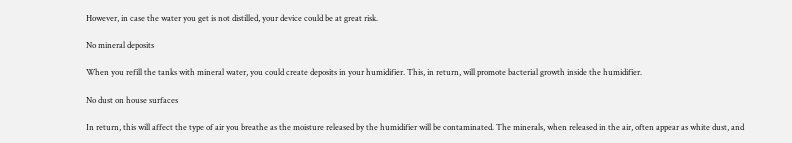However, in case the water you get is not distilled, your device could be at great risk.

No mineral deposits

When you refill the tanks with mineral water, you could create deposits in your humidifier. This, in return, will promote bacterial growth inside the humidifier.

No dust on house surfaces

In return, this will affect the type of air you breathe as the moisture released by the humidifier will be contaminated. The minerals, when released in the air, often appear as white dust, and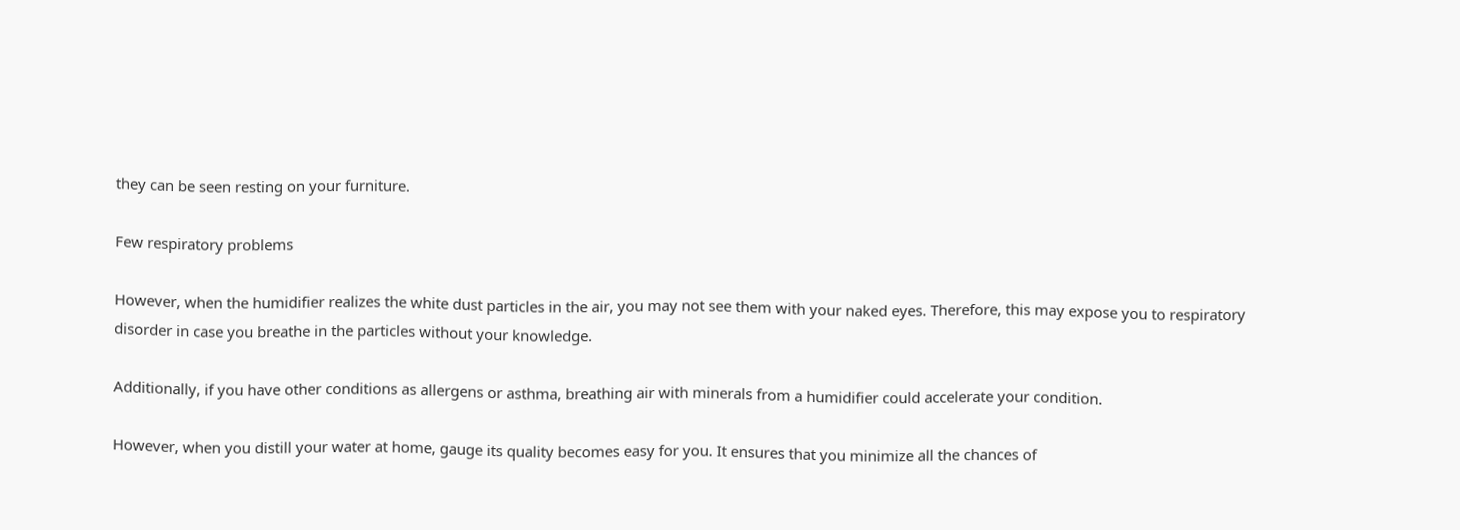they can be seen resting on your furniture.

Few respiratory problems

However, when the humidifier realizes the white dust particles in the air, you may not see them with your naked eyes. Therefore, this may expose you to respiratory disorder in case you breathe in the particles without your knowledge.

Additionally, if you have other conditions as allergens or asthma, breathing air with minerals from a humidifier could accelerate your condition.

However, when you distill your water at home, gauge its quality becomes easy for you. It ensures that you minimize all the chances of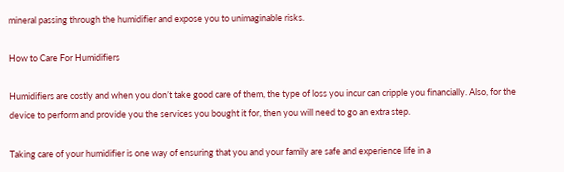mineral passing through the humidifier and expose you to unimaginable risks.

How to Care For Humidifiers

Humidifiers are costly and when you don’t take good care of them, the type of loss you incur can cripple you financially. Also, for the device to perform and provide you the services you bought it for, then you will need to go an extra step.

Taking care of your humidifier is one way of ensuring that you and your family are safe and experience life in a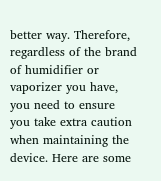better way. Therefore, regardless of the brand of humidifier or vaporizer you have, you need to ensure you take extra caution when maintaining the device. Here are some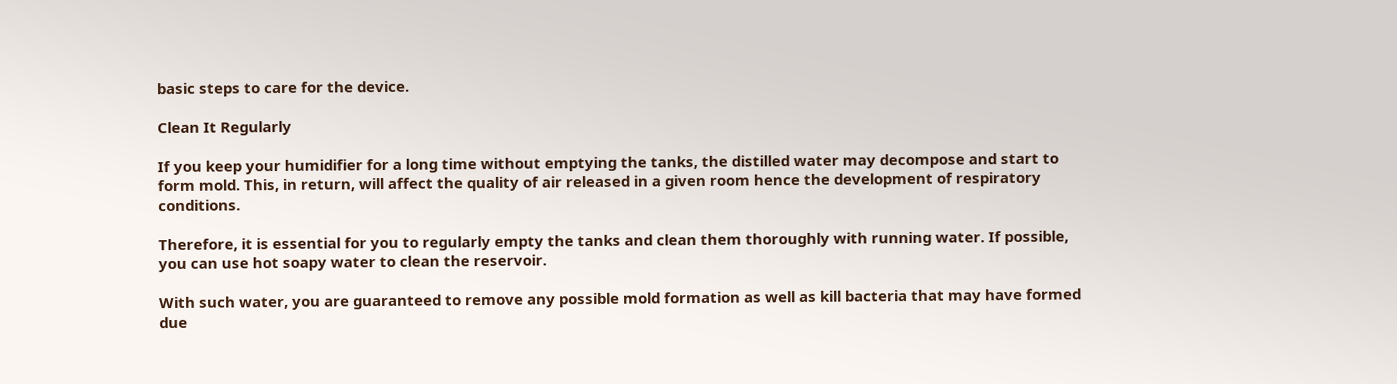basic steps to care for the device.

Clean It Regularly

If you keep your humidifier for a long time without emptying the tanks, the distilled water may decompose and start to form mold. This, in return, will affect the quality of air released in a given room hence the development of respiratory conditions.

Therefore, it is essential for you to regularly empty the tanks and clean them thoroughly with running water. If possible, you can use hot soapy water to clean the reservoir.

With such water, you are guaranteed to remove any possible mold formation as well as kill bacteria that may have formed due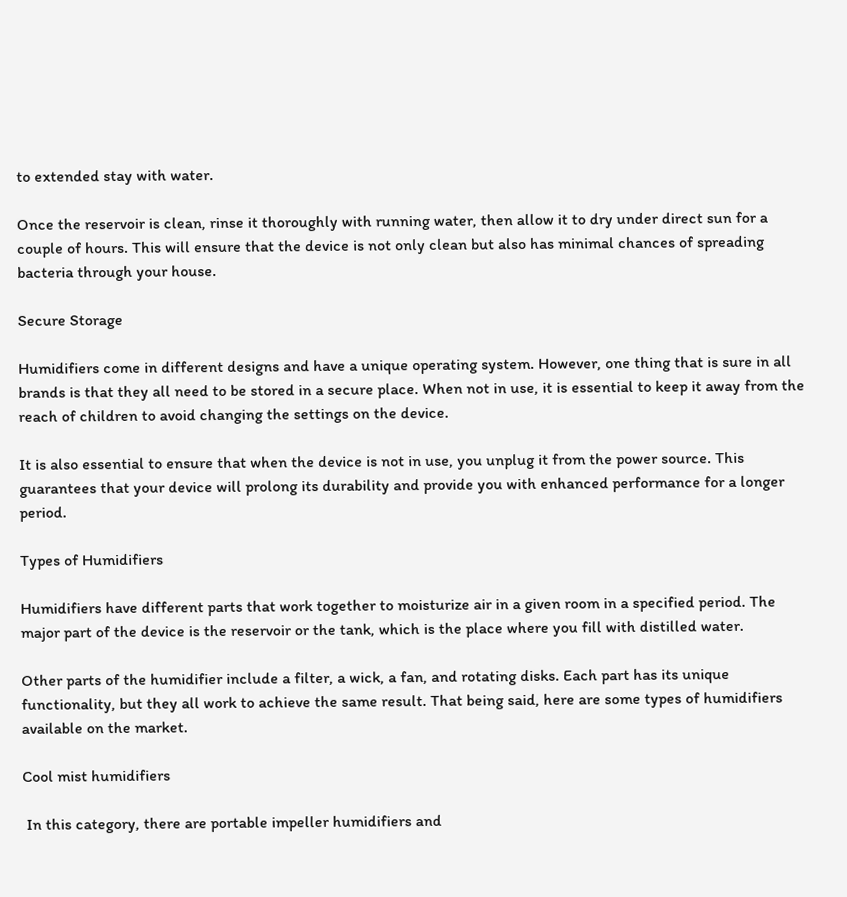to extended stay with water.

Once the reservoir is clean, rinse it thoroughly with running water, then allow it to dry under direct sun for a couple of hours. This will ensure that the device is not only clean but also has minimal chances of spreading bacteria through your house.

Secure Storage

Humidifiers come in different designs and have a unique operating system. However, one thing that is sure in all brands is that they all need to be stored in a secure place. When not in use, it is essential to keep it away from the reach of children to avoid changing the settings on the device.

It is also essential to ensure that when the device is not in use, you unplug it from the power source. This guarantees that your device will prolong its durability and provide you with enhanced performance for a longer period.

Types of Humidifiers

Humidifiers have different parts that work together to moisturize air in a given room in a specified period. The major part of the device is the reservoir or the tank, which is the place where you fill with distilled water.

Other parts of the humidifier include a filter, a wick, a fan, and rotating disks. Each part has its unique functionality, but they all work to achieve the same result. That being said, here are some types of humidifiers available on the market.

Cool mist humidifiers

 In this category, there are portable impeller humidifiers and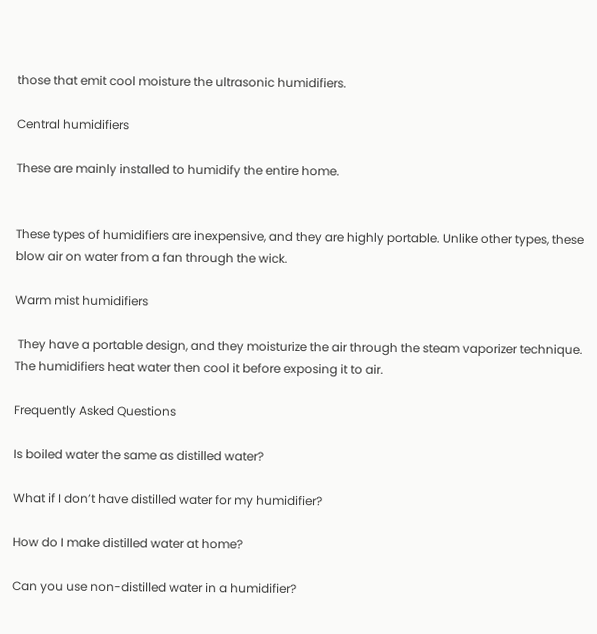those that emit cool moisture the ultrasonic humidifiers.

Central humidifiers

These are mainly installed to humidify the entire home.


These types of humidifiers are inexpensive, and they are highly portable. Unlike other types, these blow air on water from a fan through the wick.

Warm mist humidifiers

 They have a portable design, and they moisturize the air through the steam vaporizer technique. The humidifiers heat water then cool it before exposing it to air.

Frequently Asked Questions

Is boiled water the same as distilled water?

What if I don’t have distilled water for my humidifier?

How do I make distilled water at home?

Can you use non-distilled water in a humidifier?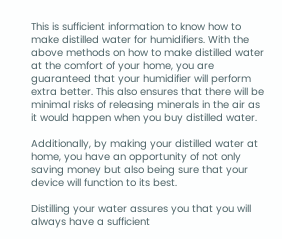This is sufficient information to know how to make distilled water for humidifiers. With the above methods on how to make distilled water at the comfort of your home, you are guaranteed that your humidifier will perform extra better. This also ensures that there will be minimal risks of releasing minerals in the air as it would happen when you buy distilled water.

Additionally, by making your distilled water at home, you have an opportunity of not only saving money but also being sure that your device will function to its best.

Distilling your water assures you that you will always have a sufficient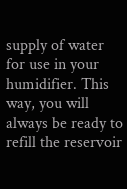supply of water for use in your humidifier. This way, you will always be ready to refill the reservoir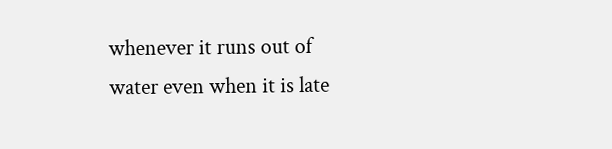whenever it runs out of water even when it is late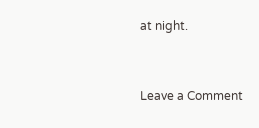at night.


Leave a Comment